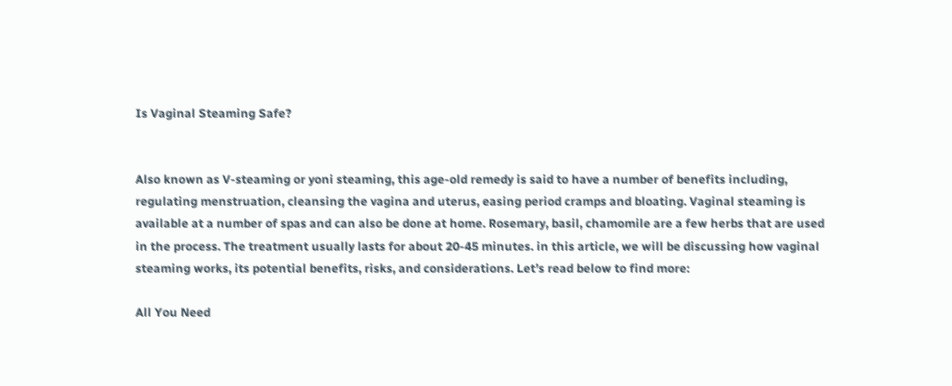Is Vaginal Steaming Safe?


Also known as V-steaming or yoni steaming, this age-old remedy is said to have a number of benefits including, regulating menstruation, cleansing the vagina and uterus, easing period cramps and bloating. Vaginal steaming is available at a number of spas and can also be done at home. Rosemary, basil, chamomile are a few herbs that are used in the process. The treatment usually lasts for about 20-45 minutes. in this article, we will be discussing how vaginal steaming works, its potential benefits, risks, and considerations. Let’s read below to find more:

All You Need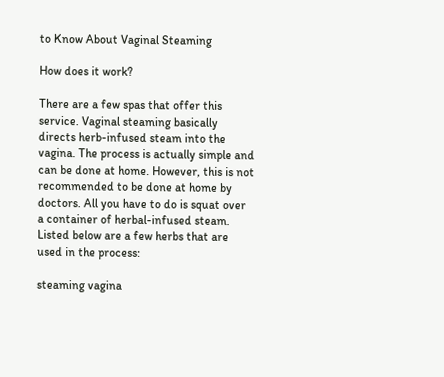to Know About Vaginal Steaming

How does it work?

There are a few spas that offer this service. Vaginal steaming basically directs herb-infused steam into the vagina. The process is actually simple and can be done at home. However, this is not recommended to be done at home by doctors. All you have to do is squat over a container of herbal-infused steam. Listed below are a few herbs that are used in the process:

steaming vagina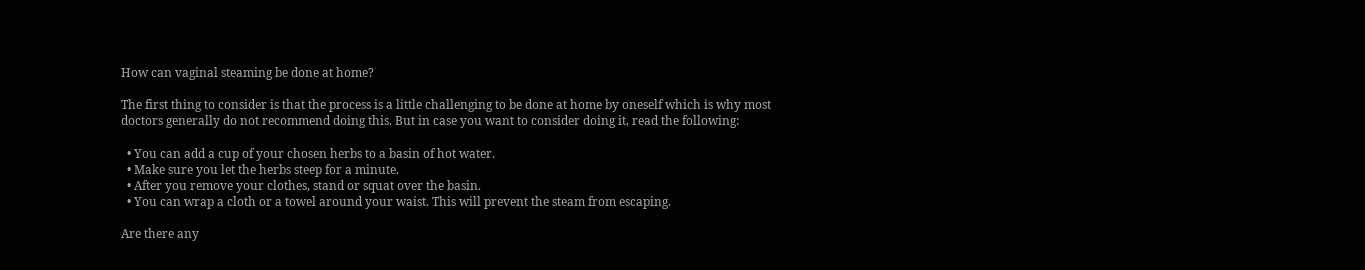How can vaginal steaming be done at home?

The first thing to consider is that the process is a little challenging to be done at home by oneself which is why most doctors generally do not recommend doing this. But in case you want to consider doing it, read the following:

  • You can add a cup of your chosen herbs to a basin of hot water.
  • Make sure you let the herbs steep for a minute.
  • After you remove your clothes, stand or squat over the basin.
  • You can wrap a cloth or a towel around your waist. This will prevent the steam from escaping.

Are there any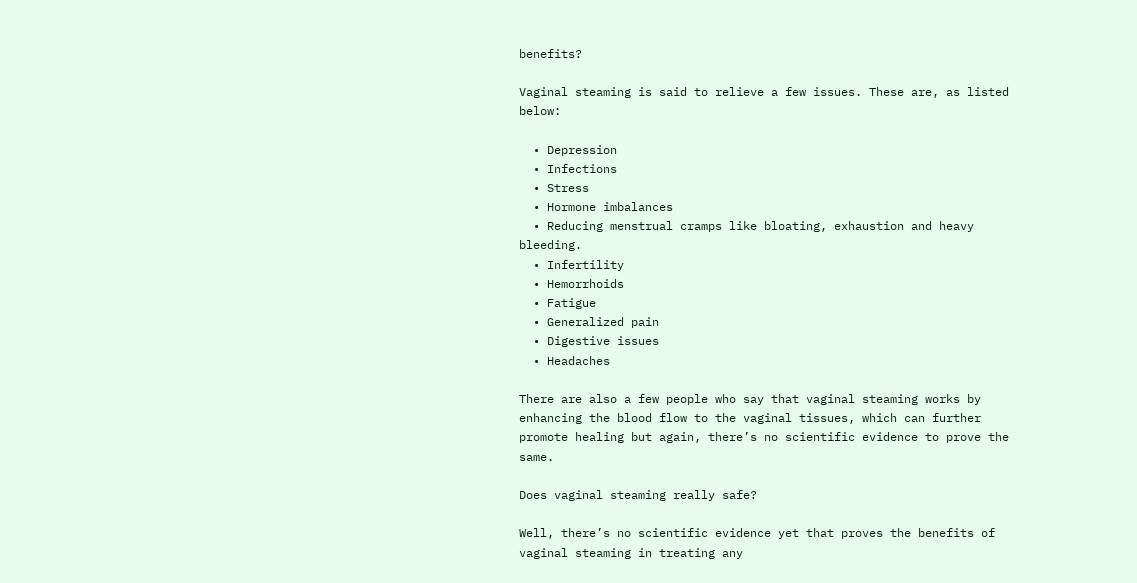benefits?

Vaginal steaming is said to relieve a few issues. These are, as listed below:

  • Depression
  • Infections
  • Stress
  • Hormone imbalances
  • Reducing menstrual cramps like bloating, exhaustion and heavy bleeding.
  • Infertility
  • Hemorrhoids
  • Fatigue
  • Generalized pain
  • Digestive issues
  • Headaches

There are also a few people who say that vaginal steaming works by enhancing the blood flow to the vaginal tissues, which can further promote healing but again, there’s no scientific evidence to prove the same.

Does vaginal steaming really safe?

Well, there’s no scientific evidence yet that proves the benefits of vaginal steaming in treating any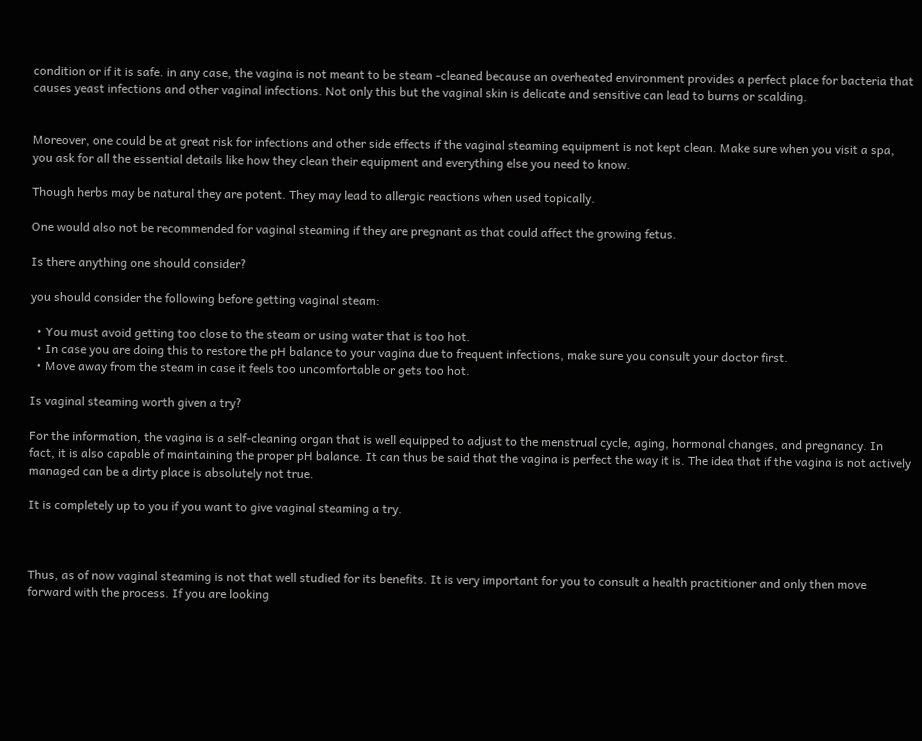condition or if it is safe. in any case, the vagina is not meant to be steam -cleaned because an overheated environment provides a perfect place for bacteria that causes yeast infections and other vaginal infections. Not only this but the vaginal skin is delicate and sensitive can lead to burns or scalding.


Moreover, one could be at great risk for infections and other side effects if the vaginal steaming equipment is not kept clean. Make sure when you visit a spa, you ask for all the essential details like how they clean their equipment and everything else you need to know.

Though herbs may be natural they are potent. They may lead to allergic reactions when used topically.

One would also not be recommended for vaginal steaming if they are pregnant as that could affect the growing fetus.

Is there anything one should consider?

you should consider the following before getting vaginal steam:

  • You must avoid getting too close to the steam or using water that is too hot.
  • In case you are doing this to restore the pH balance to your vagina due to frequent infections, make sure you consult your doctor first.
  • Move away from the steam in case it feels too uncomfortable or gets too hot.

Is vaginal steaming worth given a try?

For the information, the vagina is a self-cleaning organ that is well equipped to adjust to the menstrual cycle, aging, hormonal changes, and pregnancy. In fact, it is also capable of maintaining the proper pH balance. It can thus be said that the vagina is perfect the way it is. The idea that if the vagina is not actively managed can be a dirty place is absolutely not true.

It is completely up to you if you want to give vaginal steaming a try.



Thus, as of now vaginal steaming is not that well studied for its benefits. It is very important for you to consult a health practitioner and only then move forward with the process. If you are looking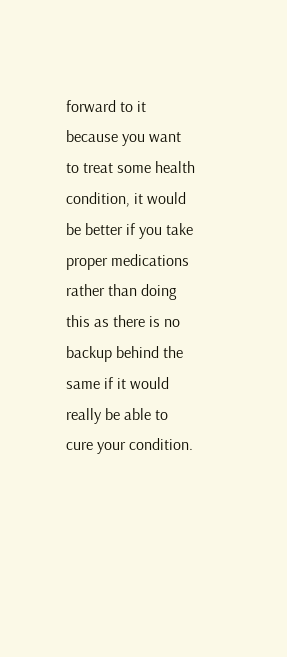forward to it because you want to treat some health condition, it would be better if you take proper medications rather than doing this as there is no backup behind the same if it would really be able to cure your condition.